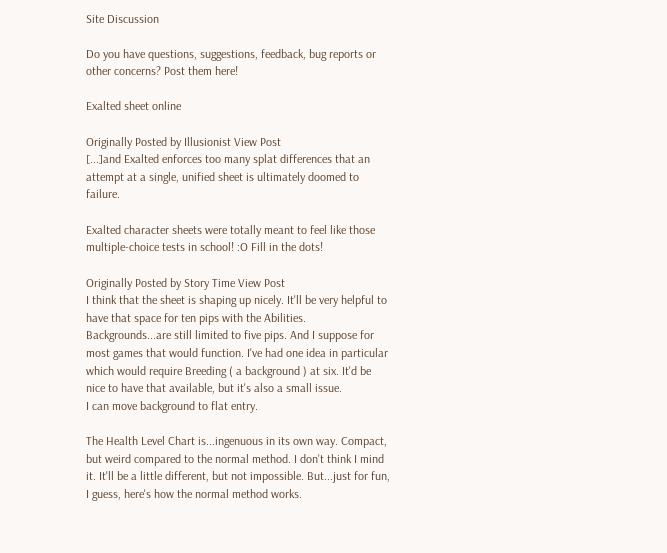Site Discussion

Do you have questions, suggestions, feedback, bug reports or other concerns? Post them here!

Exalted sheet online

Originally Posted by Illusionist View Post
[...]and Exalted enforces too many splat differences that an attempt at a single, unified sheet is ultimately doomed to failure.

Exalted character sheets were totally meant to feel like those multiple-choice tests in school! :O Fill in the dots!

Originally Posted by Story Time View Post
I think that the sheet is shaping up nicely. It'll be very helpful to have that space for ten pips with the Abilities. Backgrounds...are still limited to five pips. And I suppose for most games that would function. I've had one idea in particular which would require Breeding ( a background ) at six. It'd be nice to have that available, but it's also a small issue.
I can move background to flat entry.

The Health Level Chart is...ingenuous in its own way. Compact, but weird compared to the normal method. I don't think I mind it. It'll be a little different, but not impossible. But...just for fun, I guess, here's how the normal method works.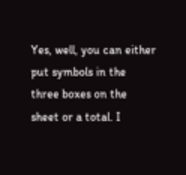Yes, well, you can either put symbols in the three boxes on the sheet or a total. I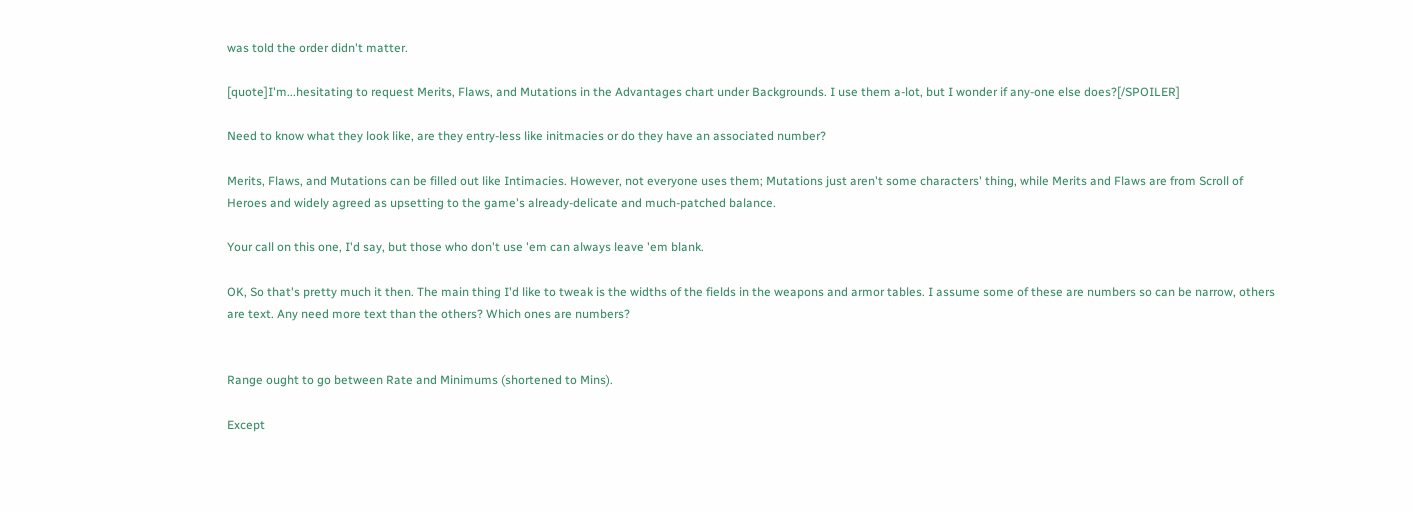was told the order didn't matter.

[quote]I'm...hesitating to request Merits, Flaws, and Mutations in the Advantages chart under Backgrounds. I use them a-lot, but I wonder if any-one else does?[/SPOILER]

Need to know what they look like, are they entry-less like initmacies or do they have an associated number?

Merits, Flaws, and Mutations can be filled out like Intimacies. However, not everyone uses them; Mutations just aren't some characters' thing, while Merits and Flaws are from Scroll of Heroes and widely agreed as upsetting to the game's already-delicate and much-patched balance.

Your call on this one, I'd say, but those who don't use 'em can always leave 'em blank.

OK, So that's pretty much it then. The main thing I'd like to tweak is the widths of the fields in the weapons and armor tables. I assume some of these are numbers so can be narrow, others are text. Any need more text than the others? Which ones are numbers?


Range ought to go between Rate and Minimums (shortened to Mins).

Except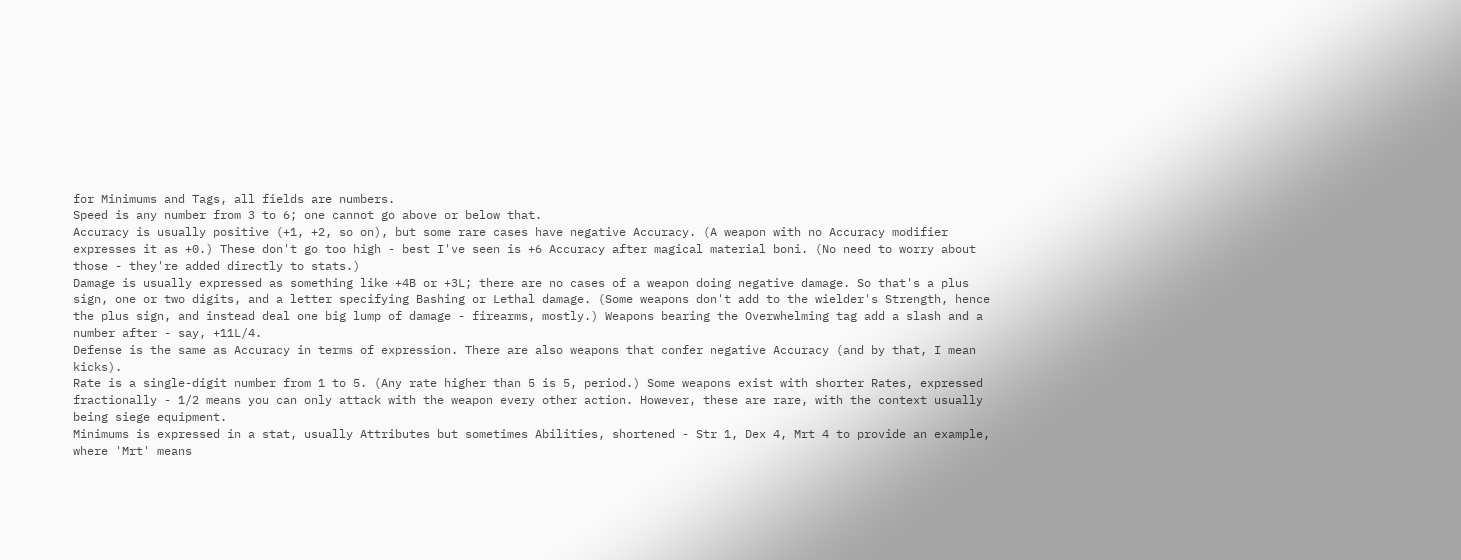for Minimums and Tags, all fields are numbers.
Speed is any number from 3 to 6; one cannot go above or below that.
Accuracy is usually positive (+1, +2, so on), but some rare cases have negative Accuracy. (A weapon with no Accuracy modifier expresses it as +0.) These don't go too high - best I've seen is +6 Accuracy after magical material boni. (No need to worry about those - they're added directly to stats.)
Damage is usually expressed as something like +4B or +3L; there are no cases of a weapon doing negative damage. So that's a plus sign, one or two digits, and a letter specifying Bashing or Lethal damage. (Some weapons don't add to the wielder's Strength, hence the plus sign, and instead deal one big lump of damage - firearms, mostly.) Weapons bearing the Overwhelming tag add a slash and a number after - say, +11L/4.
Defense is the same as Accuracy in terms of expression. There are also weapons that confer negative Accuracy (and by that, I mean kicks).
Rate is a single-digit number from 1 to 5. (Any rate higher than 5 is 5, period.) Some weapons exist with shorter Rates, expressed fractionally - 1/2 means you can only attack with the weapon every other action. However, these are rare, with the context usually being siege equipment.
Minimums is expressed in a stat, usually Attributes but sometimes Abilities, shortened - Str 1, Dex 4, Mrt 4 to provide an example, where 'Mrt' means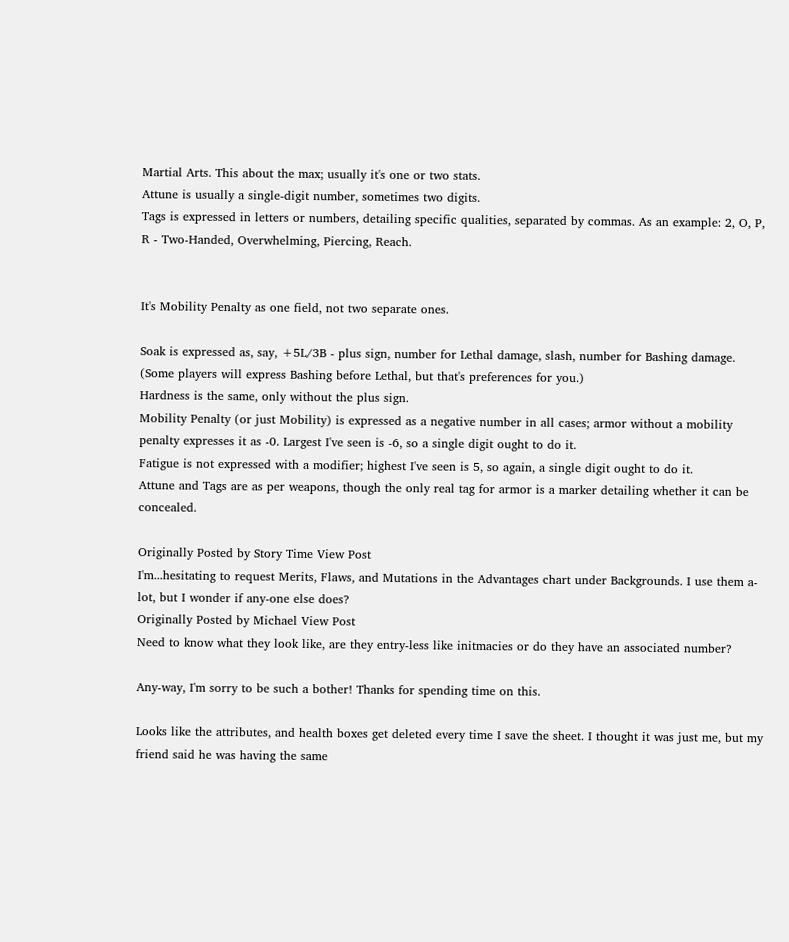Martial Arts. This about the max; usually it's one or two stats.
Attune is usually a single-digit number, sometimes two digits.
Tags is expressed in letters or numbers, detailing specific qualities, separated by commas. As an example: 2, O, P, R - Two-Handed, Overwhelming, Piercing, Reach.


It's Mobility Penalty as one field, not two separate ones.

Soak is expressed as, say, +5L/3B - plus sign, number for Lethal damage, slash, number for Bashing damage. (Some players will express Bashing before Lethal, but that's preferences for you.)
Hardness is the same, only without the plus sign.
Mobility Penalty (or just Mobility) is expressed as a negative number in all cases; armor without a mobility penalty expresses it as -0. Largest I've seen is -6, so a single digit ought to do it.
Fatigue is not expressed with a modifier; highest I've seen is 5, so again, a single digit ought to do it.
Attune and Tags are as per weapons, though the only real tag for armor is a marker detailing whether it can be concealed.

Originally Posted by Story Time View Post
I'm...hesitating to request Merits, Flaws, and Mutations in the Advantages chart under Backgrounds. I use them a-lot, but I wonder if any-one else does?
Originally Posted by Michael View Post
Need to know what they look like, are they entry-less like initmacies or do they have an associated number?

Any-way, I'm sorry to be such a bother! Thanks for spending time on this.

Looks like the attributes, and health boxes get deleted every time I save the sheet. I thought it was just me, but my friend said he was having the same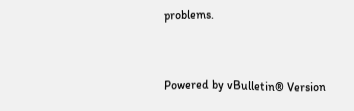problems.


Powered by vBulletin® Version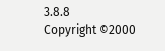3.8.8
Copyright ©2000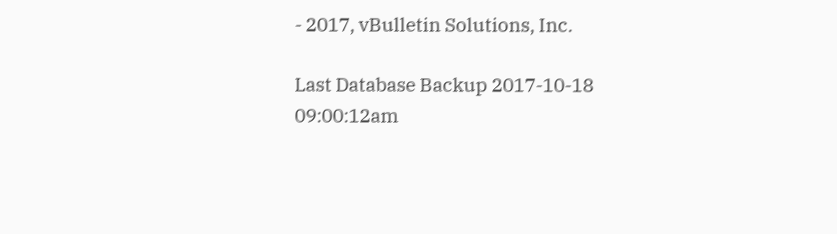- 2017, vBulletin Solutions, Inc.

Last Database Backup 2017-10-18 09:00:12am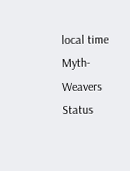local time
Myth-Weavers Status